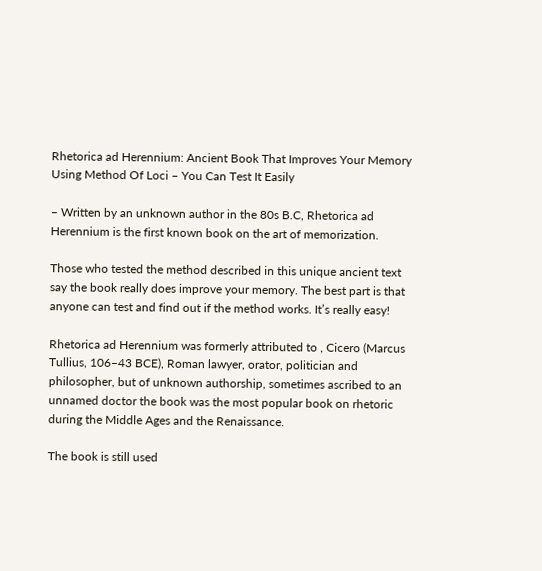Rhetorica ad Herennium: Ancient Book That Improves Your Memory Using Method Of Loci – You Can Test It Easily

– Written by an unknown author in the 80s B.C, Rhetorica ad Herennium is the first known book on the art of memorization.

Those who tested the method described in this unique ancient text say the book really does improve your memory. The best part is that anyone can test and find out if the method works. It’s really easy!

Rhetorica ad Herennium was formerly attributed to , Cicero (Marcus Tullius, 106–43 BCE), Roman lawyer, orator, politician and philosopher, but of unknown authorship, sometimes ascribed to an unnamed doctor the book was the most popular book on rhetoric during the Middle Ages and the Renaissance.

The book is still used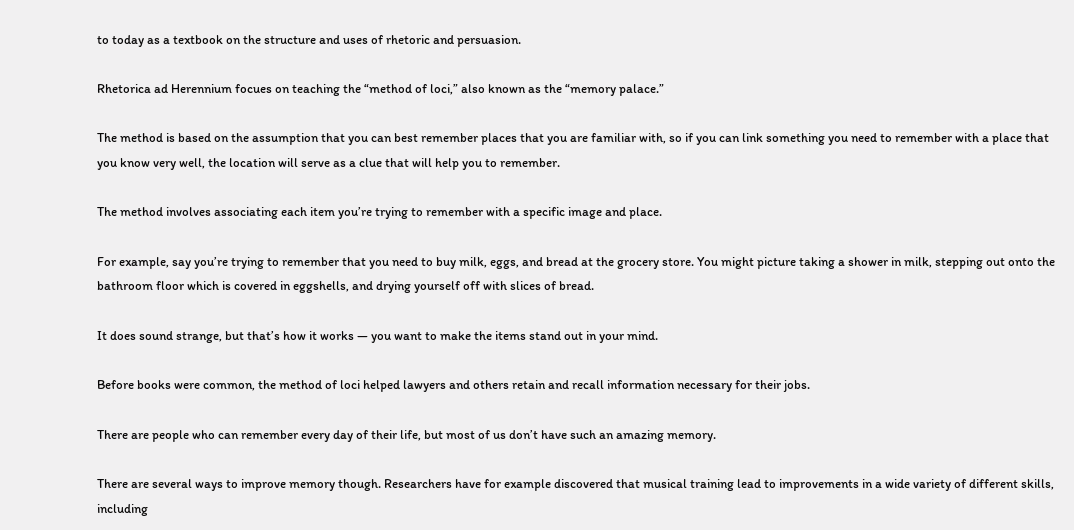to today as a textbook on the structure and uses of rhetoric and persuasion.

Rhetorica ad Herennium focues on teaching the “method of loci,” also known as the “memory palace.”

The method is based on the assumption that you can best remember places that you are familiar with, so if you can link something you need to remember with a place that you know very well, the location will serve as a clue that will help you to remember.

The method involves associating each item you’re trying to remember with a specific image and place.

For example, say you’re trying to remember that you need to buy milk, eggs, and bread at the grocery store. You might picture taking a shower in milk, stepping out onto the bathroom floor which is covered in eggshells, and drying yourself off with slices of bread.

It does sound strange, but that’s how it works — you want to make the items stand out in your mind.

Before books were common, the method of loci helped lawyers and others retain and recall information necessary for their jobs.

There are people who can remember every day of their life, but most of us don’t have such an amazing memory.

There are several ways to improve memory though. Researchers have for example discovered that musical training lead to improvements in a wide variety of different skills, including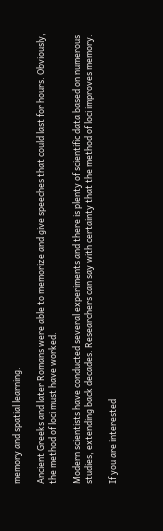memory and spatial learning.

Ancient Greeks and later Romans were able to memorize and give speeches that could last for hours. Obviously, the method of loci must have worked.

Modern scientists have conducted several experiments and there is plenty of scientific data based on numerous studies, extending back decades. Researchers can say with certainty that the method of loci improves memory.

If you are interested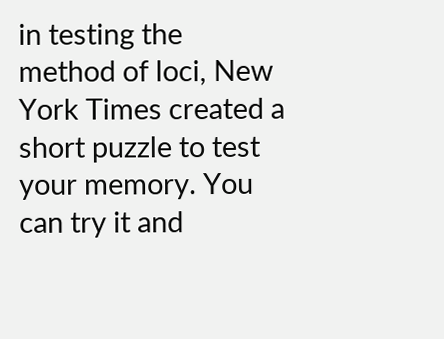in testing the method of loci, New York Times created a short puzzle to test your memory. You can try it and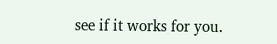see if it works for you.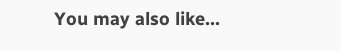You may also like...